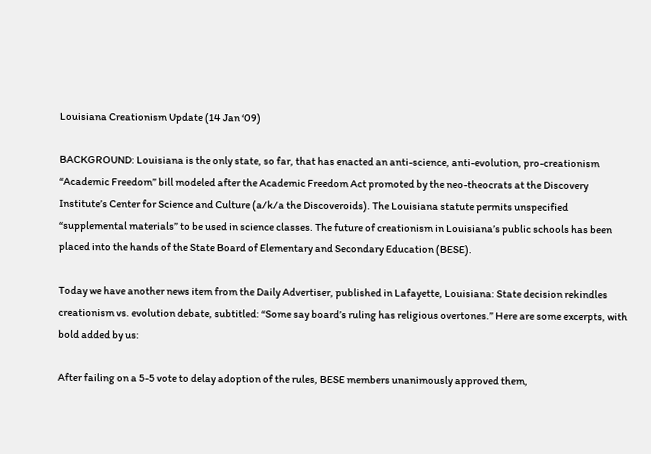Louisiana Creationism Update (14 Jan ‘09)

BACKGROUND: Louisiana is the only state, so far, that has enacted an anti-science, anti-evolution, pro-creationism “Academic Freedom” bill modeled after the Academic Freedom Act promoted by the neo-theocrats at the Discovery Institute’s Center for Science and Culture (a/k/a the Discoveroids). The Louisiana statute permits unspecified “supplemental materials” to be used in science classes. The future of creationism in Louisiana’s public schools has been placed into the hands of the State Board of Elementary and Secondary Education (BESE).

Today we have another news item from the Daily Advertiser, published in Lafayette, Louisiana: State decision rekindles creationism vs. evolution debate, subtitled: “Some say board’s ruling has religious overtones.” Here are some excerpts, with bold added by us:

After failing on a 5-5 vote to delay adoption of the rules, BESE members unanimously approved them,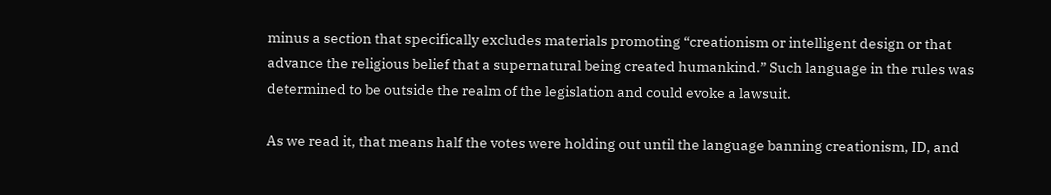minus a section that specifically excludes materials promoting “creationism or intelligent design or that advance the religious belief that a supernatural being created humankind.” Such language in the rules was determined to be outside the realm of the legislation and could evoke a lawsuit.

As we read it, that means half the votes were holding out until the language banning creationism, ID, and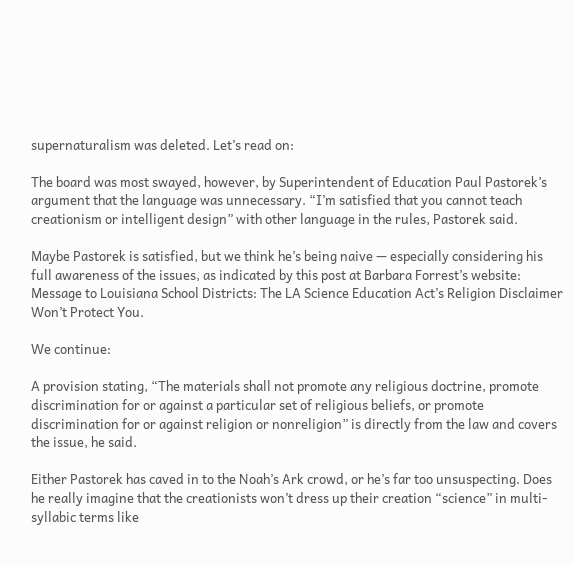supernaturalism was deleted. Let’s read on:

The board was most swayed, however, by Superintendent of Education Paul Pastorek’s argument that the language was unnecessary. “I’m satisfied that you cannot teach creationism or intelligent design” with other language in the rules, Pastorek said.

Maybe Pastorek is satisfied, but we think he’s being naive — especially considering his full awareness of the issues, as indicated by this post at Barbara Forrest’s website: Message to Louisiana School Districts: The LA Science Education Act’s Religion Disclaimer Won’t Protect You.

We continue:

A provision stating, “The materials shall not promote any religious doctrine, promote discrimination for or against a particular set of religious beliefs, or promote discrimination for or against religion or nonreligion” is directly from the law and covers the issue, he said.

Either Pastorek has caved in to the Noah’s Ark crowd, or he’s far too unsuspecting. Does he really imagine that the creationists won’t dress up their creation “science” in multi-syllabic terms like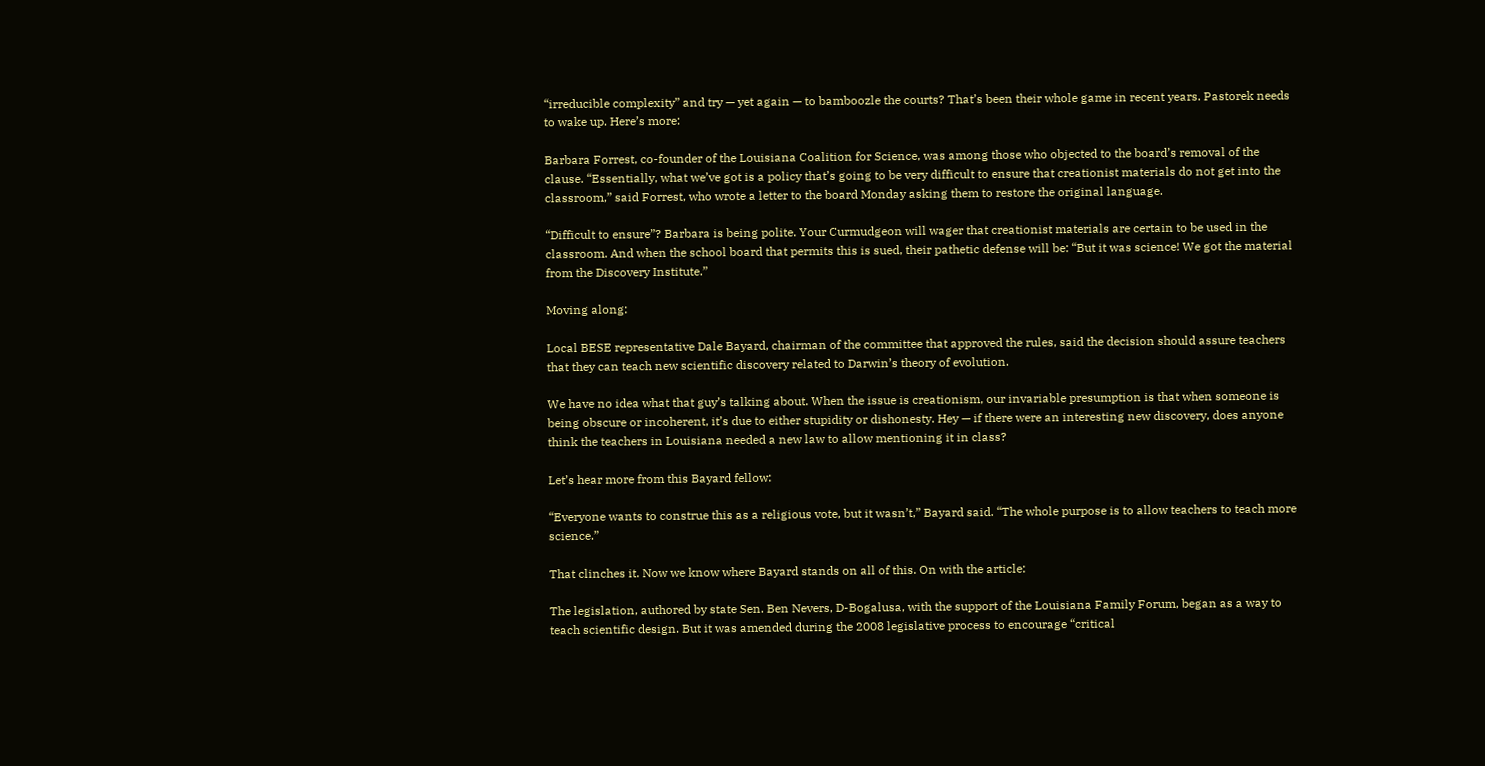“irreducible complexity” and try — yet again — to bamboozle the courts? That’s been their whole game in recent years. Pastorek needs to wake up. Here’s more:

Barbara Forrest, co-founder of the Louisiana Coalition for Science, was among those who objected to the board’s removal of the clause. “Essentially, what we’ve got is a policy that’s going to be very difficult to ensure that creationist materials do not get into the classroom,” said Forrest, who wrote a letter to the board Monday asking them to restore the original language.

“Difficult to ensure”? Barbara is being polite. Your Curmudgeon will wager that creationist materials are certain to be used in the classroom. And when the school board that permits this is sued, their pathetic defense will be: “But it was science! We got the material from the Discovery Institute.”

Moving along:

Local BESE representative Dale Bayard, chairman of the committee that approved the rules, said the decision should assure teachers that they can teach new scientific discovery related to Darwin’s theory of evolution.

We have no idea what that guy’s talking about. When the issue is creationism, our invariable presumption is that when someone is being obscure or incoherent, it’s due to either stupidity or dishonesty. Hey — if there were an interesting new discovery, does anyone think the teachers in Louisiana needed a new law to allow mentioning it in class?

Let’s hear more from this Bayard fellow:

“Everyone wants to construe this as a religious vote, but it wasn’t,” Bayard said. “The whole purpose is to allow teachers to teach more science.”

That clinches it. Now we know where Bayard stands on all of this. On with the article:

The legislation, authored by state Sen. Ben Nevers, D-Bogalusa, with the support of the Louisiana Family Forum, began as a way to teach scientific design. But it was amended during the 2008 legislative process to encourage “critical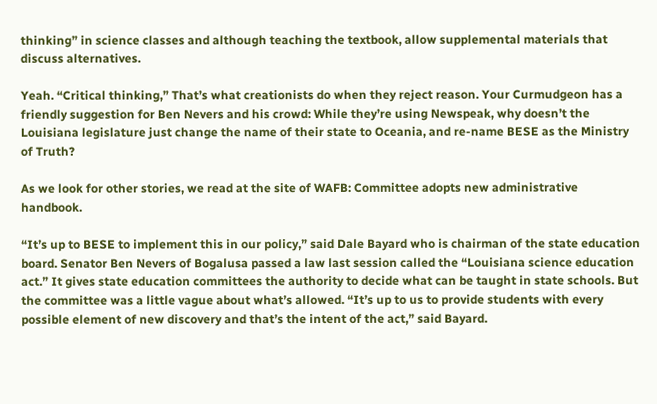thinking” in science classes and although teaching the textbook, allow supplemental materials that discuss alternatives.

Yeah. “Critical thinking,” That’s what creationists do when they reject reason. Your Curmudgeon has a friendly suggestion for Ben Nevers and his crowd: While they’re using Newspeak, why doesn’t the Louisiana legislature just change the name of their state to Oceania, and re-name BESE as the Ministry of Truth?

As we look for other stories, we read at the site of WAFB: Committee adopts new administrative handbook.

“It’s up to BESE to implement this in our policy,” said Dale Bayard who is chairman of the state education board. Senator Ben Nevers of Bogalusa passed a law last session called the “Louisiana science education act.” It gives state education committees the authority to decide what can be taught in state schools. But the committee was a little vague about what’s allowed. “It’s up to us to provide students with every possible element of new discovery and that’s the intent of the act,” said Bayard.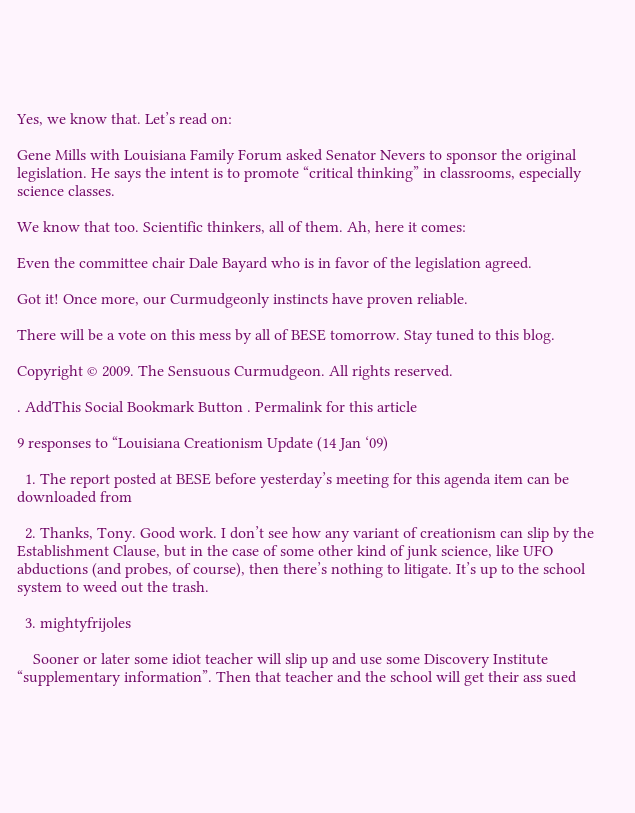Yes, we know that. Let’s read on:

Gene Mills with Louisiana Family Forum asked Senator Nevers to sponsor the original legislation. He says the intent is to promote “critical thinking” in classrooms, especially science classes.

We know that too. Scientific thinkers, all of them. Ah, here it comes:

Even the committee chair Dale Bayard who is in favor of the legislation agreed.

Got it! Once more, our Curmudgeonly instincts have proven reliable.

There will be a vote on this mess by all of BESE tomorrow. Stay tuned to this blog.

Copyright © 2009. The Sensuous Curmudgeon. All rights reserved.

. AddThis Social Bookmark Button . Permalink for this article

9 responses to “Louisiana Creationism Update (14 Jan ‘09)

  1. The report posted at BESE before yesterday’s meeting for this agenda item can be downloaded from

  2. Thanks, Tony. Good work. I don’t see how any variant of creationism can slip by the Establishment Clause, but in the case of some other kind of junk science, like UFO abductions (and probes, of course), then there’s nothing to litigate. It’s up to the school system to weed out the trash.

  3. mightyfrijoles

    Sooner or later some idiot teacher will slip up and use some Discovery Institute “supplementary information”. Then that teacher and the school will get their ass sued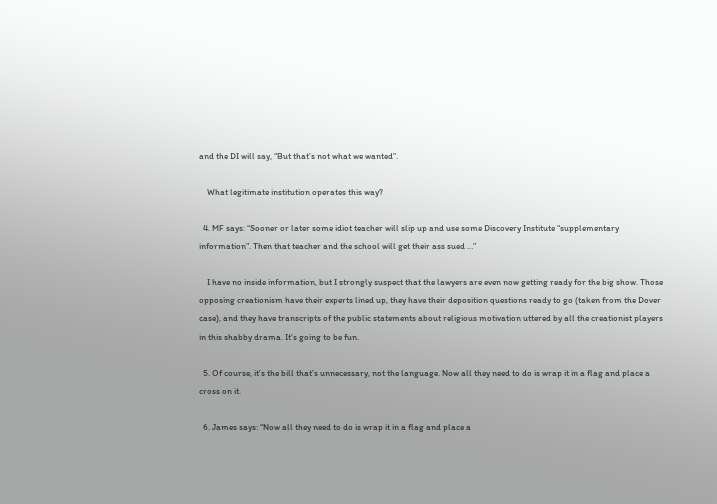and the DI will say, “But that’s not what we wanted”.

    What legitimate institution operates this way?

  4. MF says: “Sooner or later some idiot teacher will slip up and use some Discovery Institute “supplementary information”. Then that teacher and the school will get their ass sued …”

    I have no inside information, but I strongly suspect that the lawyers are even now getting ready for the big show. Those opposing creationism have their experts lined up, they have their deposition questions ready to go (taken from the Dover case), and they have transcripts of the public statements about religious motivation uttered by all the creationist players in this shabby drama. It’s going to be fun.

  5. Of course, it’s the bill that’s unnecessary, not the language. Now all they need to do is wrap it in a flag and place a cross on it.

  6. James says: “Now all they need to do is wrap it in a flag and place a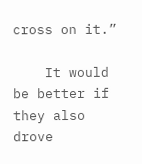cross on it.”

    It would be better if they also drove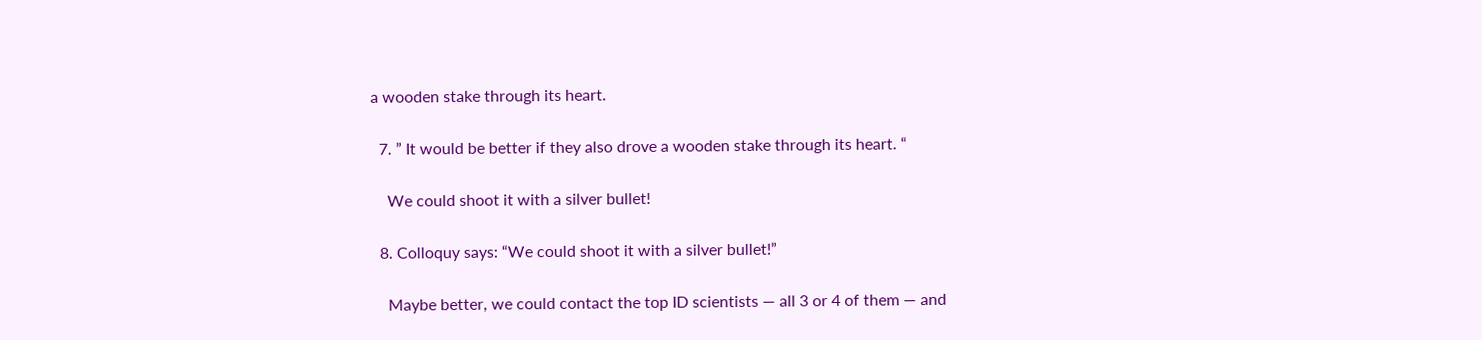a wooden stake through its heart.

  7. ” It would be better if they also drove a wooden stake through its heart. “

    We could shoot it with a silver bullet!

  8. Colloquy says: “We could shoot it with a silver bullet!”

    Maybe better, we could contact the top ID scientists — all 3 or 4 of them — and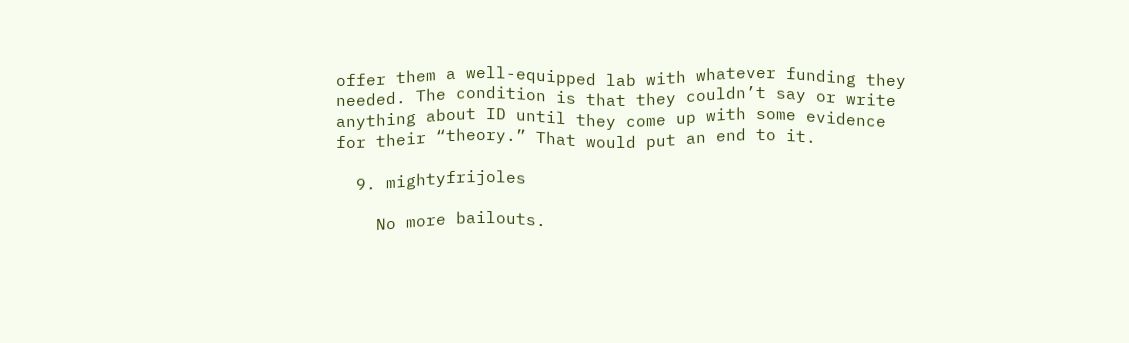offer them a well-equipped lab with whatever funding they needed. The condition is that they couldn’t say or write anything about ID until they come up with some evidence for their “theory.” That would put an end to it.

  9. mightyfrijoles

    No more bailouts.